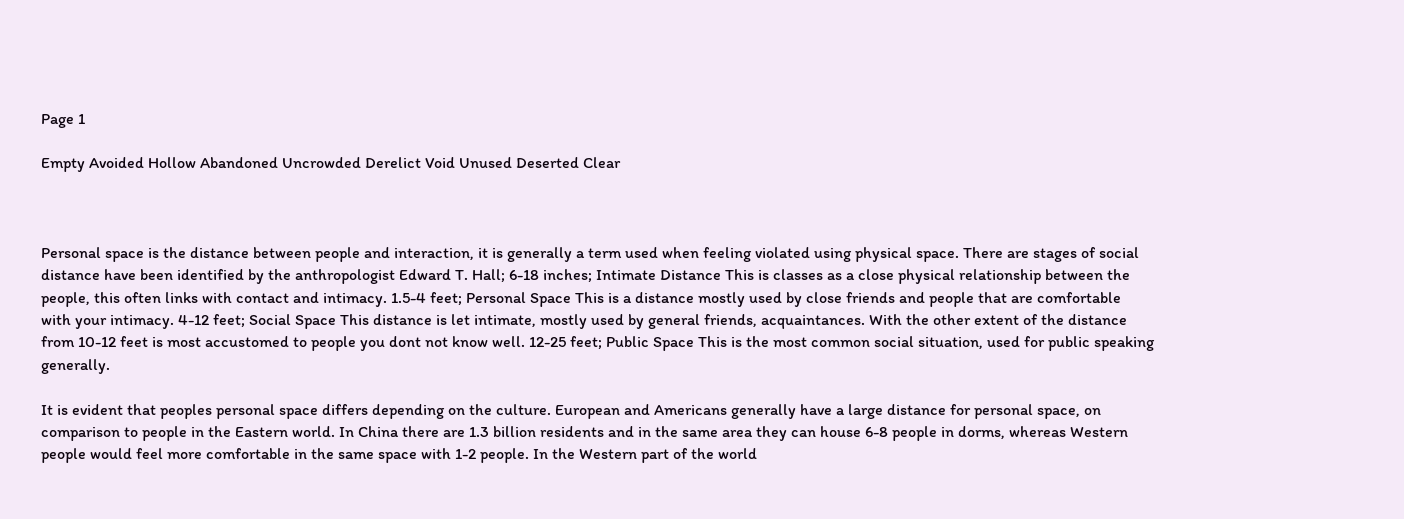Page 1

Empty Avoided Hollow Abandoned Uncrowded Derelict Void Unused Deserted Clear



Personal space is the distance between people and interaction, it is generally a term used when feeling violated using physical space. There are stages of social distance have been identified by the anthropologist Edward T. Hall; 6-18 inches; Intimate Distance This is classes as a close physical relationship between the people, this often links with contact and intimacy. 1.5-4 feet; Personal Space This is a distance mostly used by close friends and people that are comfortable with your intimacy. 4-12 feet; Social Space This distance is let intimate, mostly used by general friends, acquaintances. With the other extent of the distance from 10-12 feet is most accustomed to people you dont not know well. 12-25 feet; Public Space This is the most common social situation, used for public speaking generally.

It is evident that peoples personal space differs depending on the culture. European and Americans generally have a large distance for personal space, on comparison to people in the Eastern world. In China there are 1.3 billion residents and in the same area they can house 6-8 people in dorms, whereas Western people would feel more comfortable in the same space with 1-2 people. In the Western part of the world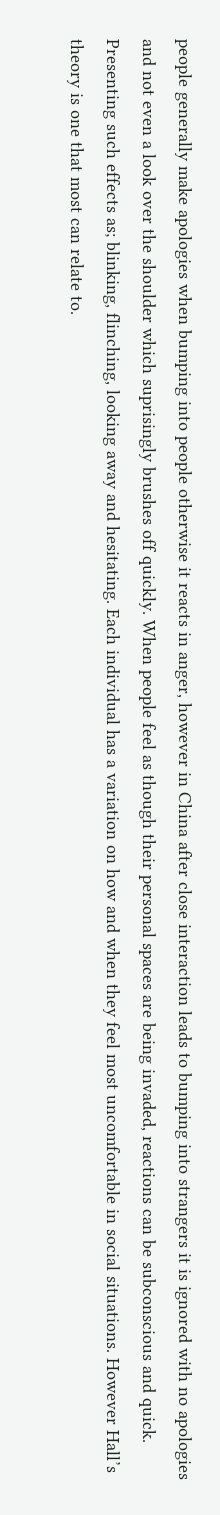people generally make apologies when bumping into people otherwise it reacts in anger, however in China after close interaction leads to bumping into strangers it is ignored with no apologies and not even a look over the shoulder which suprisingly brushes off quickly. When people feel as though their personal spaces are being invaded, reactions can be subconscious and quick. Presenting such effects as; blinking, flinching, looking away and hesitating. Each individual has a variation on how and when they feel most uncomfortable in social situations. However Hall’s theory is one that most can relate to.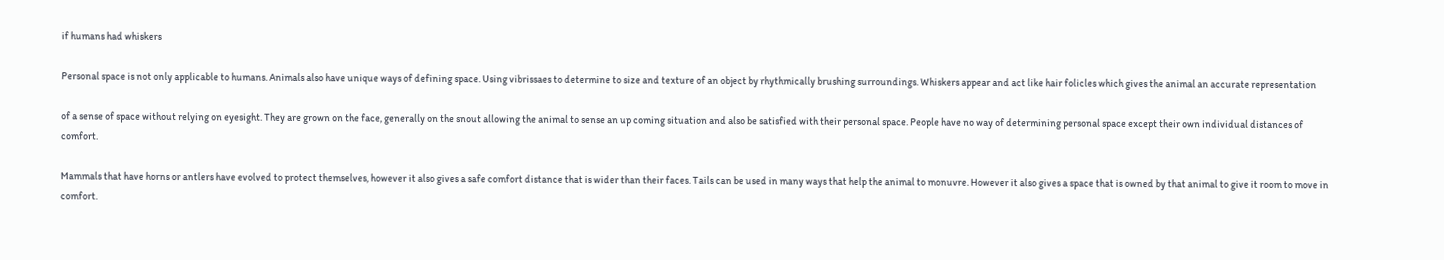if humans had whiskers

Personal space is not only applicable to humans. Animals also have unique ways of defining space. Using vibrissaes to determine to size and texture of an object by rhythmically brushing surroundings. Whiskers appear and act like hair folicles which gives the animal an accurate representation

of a sense of space without relying on eyesight. They are grown on the face, generally on the snout allowing the animal to sense an up coming situation and also be satisfied with their personal space. People have no way of determining personal space except their own individual distances of comfort.

Mammals that have horns or antlers have evolved to protect themselves, however it also gives a safe comfort distance that is wider than their faces. Tails can be used in many ways that help the animal to monuvre. However it also gives a space that is owned by that animal to give it room to move in comfort.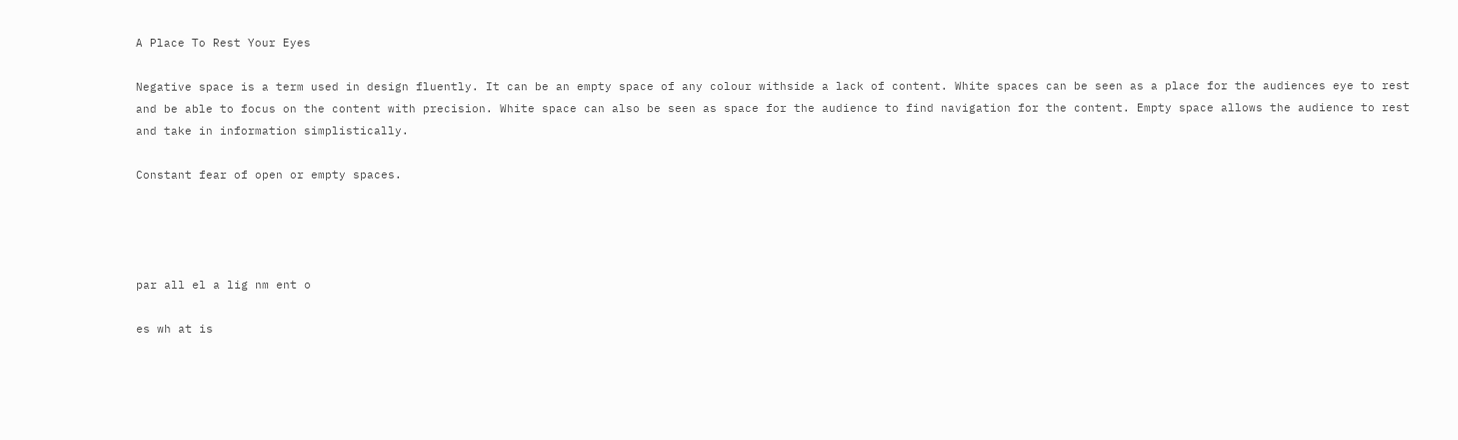A Place To Rest Your Eyes

Negative space is a term used in design fluently. It can be an empty space of any colour withside a lack of content. White spaces can be seen as a place for the audiences eye to rest and be able to focus on the content with precision. White space can also be seen as space for the audience to find navigation for the content. Empty space allows the audience to rest and take in information simplistically.

Constant fear of open or empty spaces.




par all el a lig nm ent o

es wh at is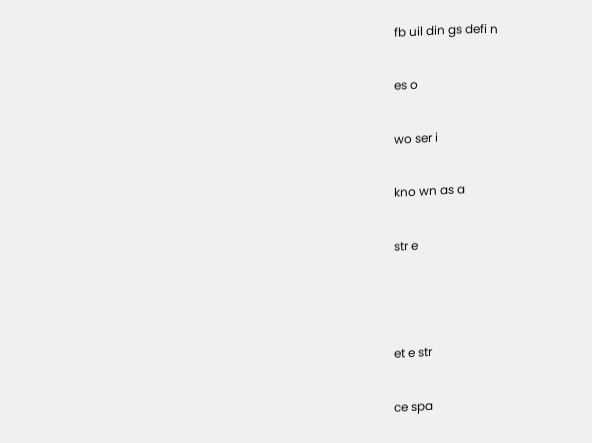fb uil din gs defi n

es o

wo ser i

kno wn as a

str e



et e str

ce spa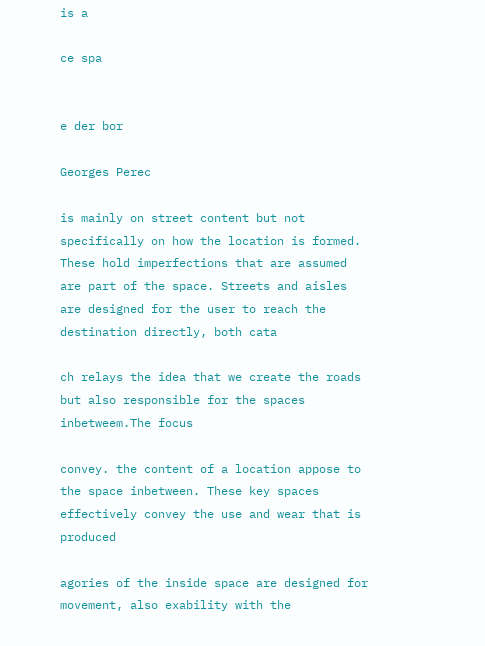is a

ce spa


e der bor

Georges Perec

is mainly on street content but not specifically on how the location is formed. These hold imperfections that are assumed are part of the space. Streets and aisles are designed for the user to reach the destination directly, both cata

ch relays the idea that we create the roads but also responsible for the spaces inbetweem.The focus

convey. the content of a location appose to the space inbetween. These key spaces effectively convey the use and wear that is produced

agories of the inside space are designed for movement, also exability with the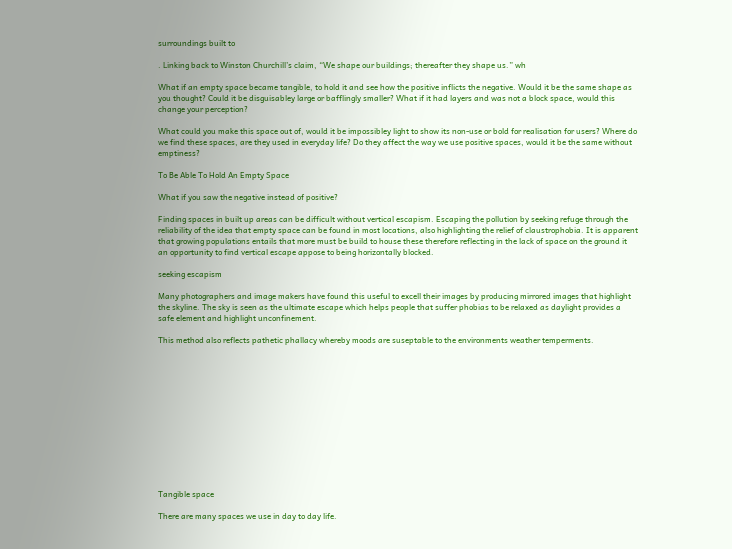surroundings built to

. Linking back to Winston Churchill’s claim, “We shape our buildings; thereafter they shape us.” wh

What if an empty space became tangible, to hold it and see how the positive inflicts the negative. Would it be the same shape as you thought? Could it be disguisabley large or bafflingly smaller? What if it had layers and was not a block space, would this change your perception?

What could you make this space out of, would it be impossibley light to show its non-use or bold for realisation for users? Where do we find these spaces, are they used in everyday life? Do they affect the way we use positive spaces, would it be the same without emptiness?

To Be Able To Hold An Empty Space

What if you saw the negative instead of positive?

Finding spaces in built up areas can be difficult without vertical escapism. Escaping the pollution by seeking refuge through the reliability of the idea that empty space can be found in most locations, also highlighting the relief of claustrophobia. It is apparent that growing populations entails that more must be build to house these therefore reflecting in the lack of space on the ground it an opportunity to find vertical escape appose to being horizontally blocked.

seeking escapism

Many photographers and image makers have found this useful to excell their images by producing mirrored images that highlight the skyline. The sky is seen as the ultimate escape which helps people that suffer phobias to be relaxed as daylight provides a safe element and highlight unconfinement.

This method also reflects pathetic phallacy whereby moods are suseptable to the environments weather temperments.













Tangible space

There are many spaces we use in day to day life.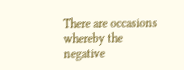There are occasions whereby the negative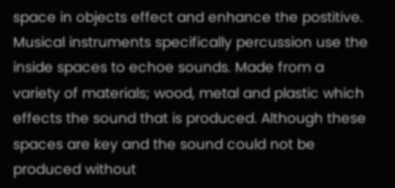space in objects effect and enhance the postitive. Musical instruments specifically percussion use the inside spaces to echoe sounds. Made from a variety of materials; wood, metal and plastic which effects the sound that is produced. Although these spaces are key and the sound could not be produced without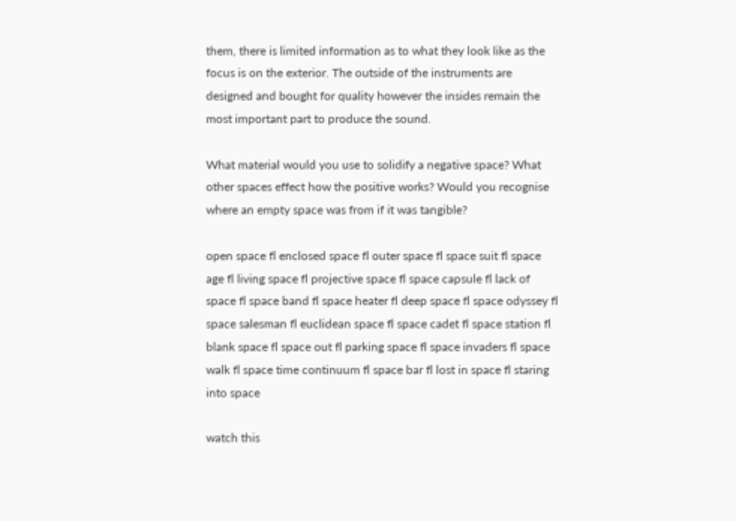them, there is limited information as to what they look like as the focus is on the exterior. The outside of the instruments are designed and bought for quality however the insides remain the most important part to produce the sound.

What material would you use to solidify a negative space? What other spaces effect how the positive works? Would you recognise where an empty space was from if it was tangible?

open space fl enclosed space fl outer space fl space suit fl space age fl living space fl projective space fl space capsule fl lack of space fl space band fl space heater fl deep space fl space odyssey fl space salesman fl euclidean space fl space cadet fl space station fl blank space fl space out fl parking space fl space invaders fl space walk fl space time continuum fl space bar fl lost in space fl staring into space

watch this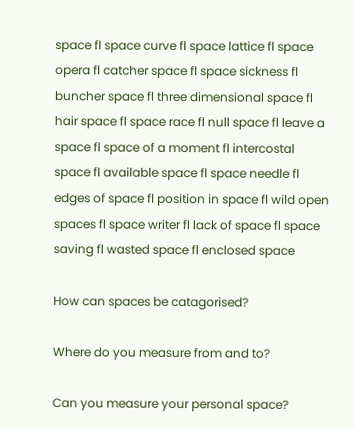space fl space curve fl space lattice fl space opera fl catcher space fl space sickness fl buncher space fl three dimensional space fl hair space fl space race fl null space fl leave a space fl space of a moment fl intercostal space fl available space fl space needle fl edges of space fl position in space fl wild open spaces fl space writer fl lack of space fl space saving fl wasted space fl enclosed space

How can spaces be catagorised?

Where do you measure from and to?

Can you measure your personal space?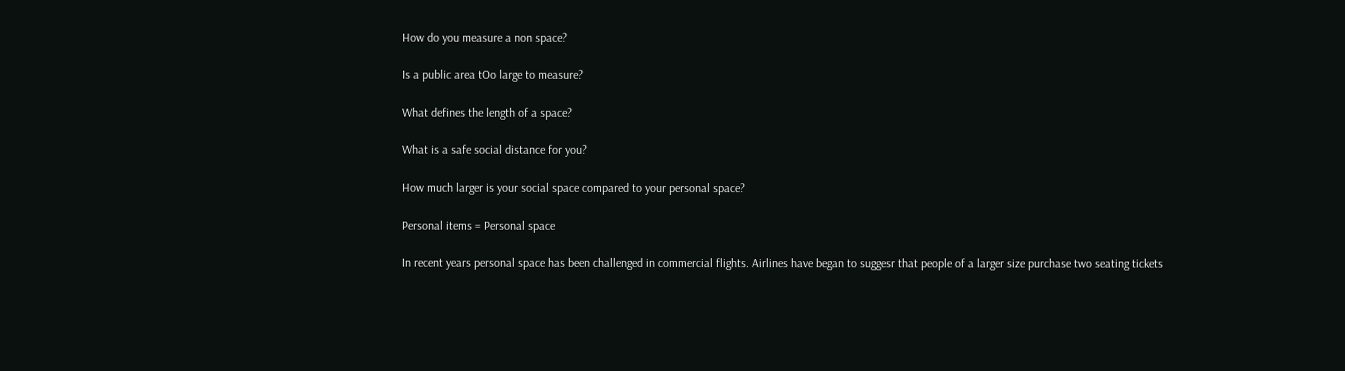How do you measure a non space?

Is a public area tOo large to measure?

What defines the length of a space?

What is a safe social distance for you?

How much larger is your social space compared to your personal space?

Personal items = Personal space

In recent years personal space has been challenged in commercial flights. Airlines have began to suggesr that people of a larger size purchase two seating tickets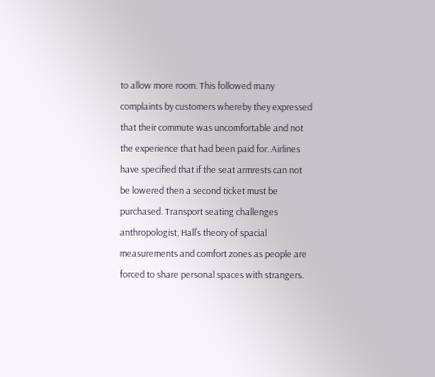to allow more room. This followed many complaints by customers whereby they expressed that their commute was uncomfortable and not the experience that had been paid for. Airlines have specified that if the seat armrests can not be lowered then a second ticket must be purchased. Transport seating challenges anthropologist, Hall’s theory of spacial measurements and comfort zones as people are forced to share personal spaces with strangers.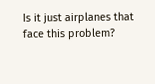Is it just airplanes that face this problem?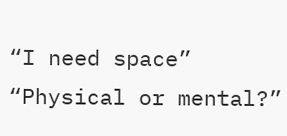“I need space” “Physical or mental?”